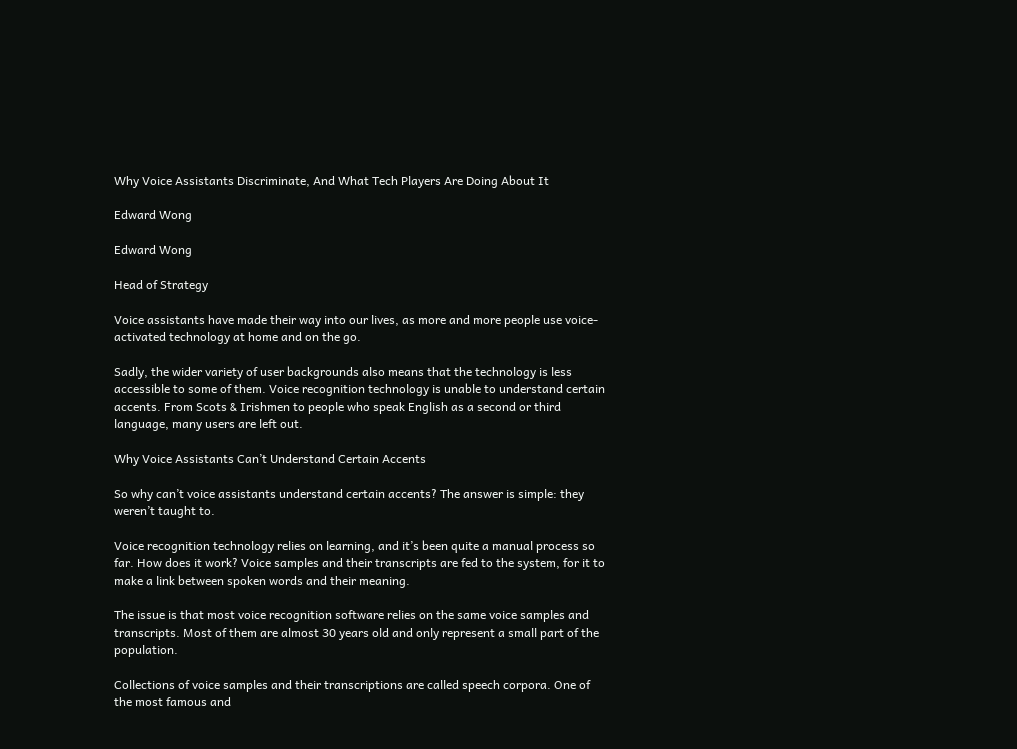Why Voice Assistants Discriminate, And What Tech Players Are Doing About It

Edward Wong

Edward Wong

Head of Strategy

Voice assistants have made their way into our lives, as more and more people use voice-activated technology at home and on the go.

Sadly, the wider variety of user backgrounds also means that the technology is less accessible to some of them. Voice recognition technology is unable to understand certain accents. From Scots & Irishmen to people who speak English as a second or third language, many users are left out.

Why Voice Assistants Can’t Understand Certain Accents

So why can’t voice assistants understand certain accents? The answer is simple: they weren’t taught to.

Voice recognition technology relies on learning, and it’s been quite a manual process so far. How does it work? Voice samples and their transcripts are fed to the system, for it to make a link between spoken words and their meaning.

The issue is that most voice recognition software relies on the same voice samples and transcripts. Most of them are almost 30 years old and only represent a small part of the population.

Collections of voice samples and their transcriptions are called speech corpora. One of the most famous and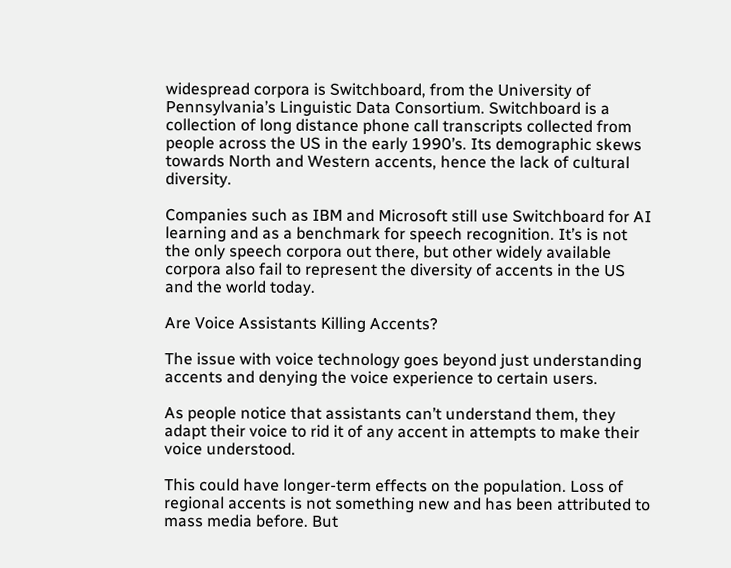widespread corpora is Switchboard, from the University of Pennsylvania’s Linguistic Data Consortium. Switchboard is a collection of long distance phone call transcripts collected from people across the US in the early 1990’s. Its demographic skews towards North and Western accents, hence the lack of cultural diversity.

Companies such as IBM and Microsoft still use Switchboard for AI learning and as a benchmark for speech recognition. It’s is not the only speech corpora out there, but other widely available corpora also fail to represent the diversity of accents in the US and the world today.

Are Voice Assistants Killing Accents?

The issue with voice technology goes beyond just understanding accents and denying the voice experience to certain users.

As people notice that assistants can’t understand them, they adapt their voice to rid it of any accent in attempts to make their voice understood.

This could have longer-term effects on the population. Loss of regional accents is not something new and has been attributed to mass media before. But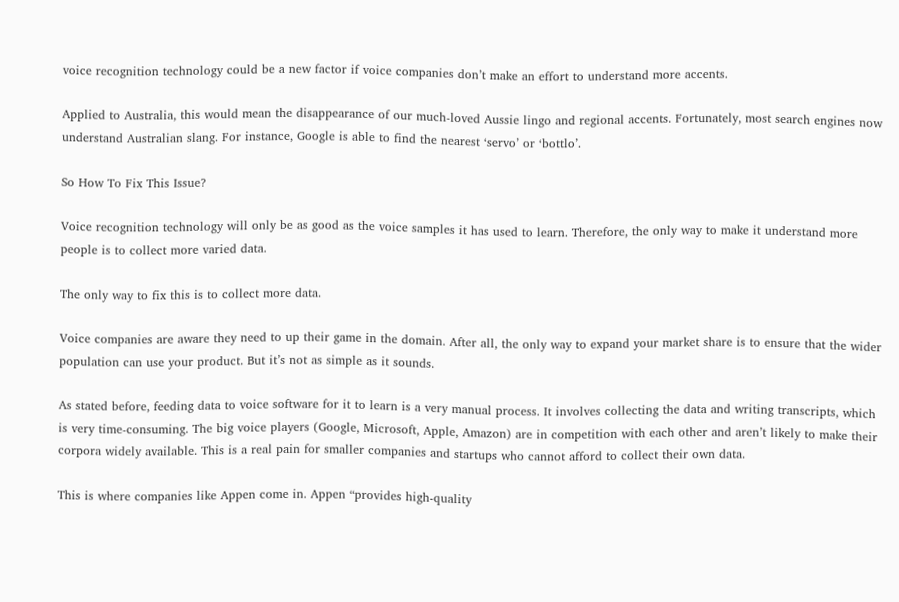voice recognition technology could be a new factor if voice companies don’t make an effort to understand more accents.

Applied to Australia, this would mean the disappearance of our much-loved Aussie lingo and regional accents. Fortunately, most search engines now understand Australian slang. For instance, Google is able to find the nearest ‘servo’ or ‘bottlo’.

So How To Fix This Issue?

Voice recognition technology will only be as good as the voice samples it has used to learn. Therefore, the only way to make it understand more people is to collect more varied data.

The only way to fix this is to collect more data.

Voice companies are aware they need to up their game in the domain. After all, the only way to expand your market share is to ensure that the wider population can use your product. But it’s not as simple as it sounds.

As stated before, feeding data to voice software for it to learn is a very manual process. It involves collecting the data and writing transcripts, which is very time-consuming. The big voice players (Google, Microsoft, Apple, Amazon) are in competition with each other and aren’t likely to make their corpora widely available. This is a real pain for smaller companies and startups who cannot afford to collect their own data.

This is where companies like Appen come in. Appen “provides high-quality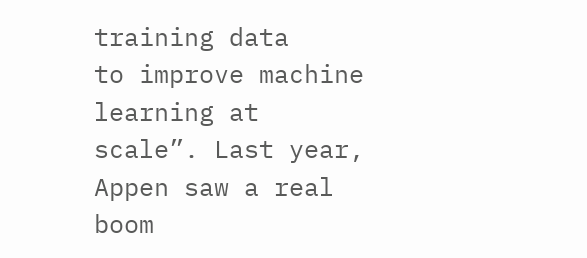training data
to improve machine learning at scale”. Last year, Appen saw a real boom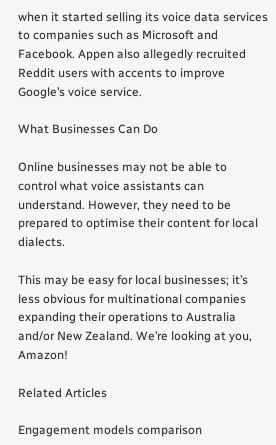when it started selling its voice data services to companies such as Microsoft and Facebook. Appen also allegedly recruited Reddit users with accents to improve Google’s voice service.

What Businesses Can Do

Online businesses may not be able to control what voice assistants can understand. However, they need to be prepared to optimise their content for local dialects.

This may be easy for local businesses; it’s less obvious for multinational companies expanding their operations to Australia and/or New Zealand. We’re looking at you, Amazon!

Related Articles

Engagement models comparison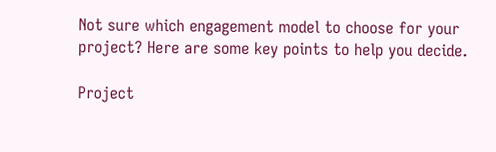Not sure which engagement model to choose for your project? Here are some key points to help you decide.

Project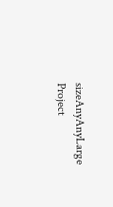sizeAnyAnyLarge
Project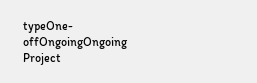typeOne-offOngoingOngoing
Project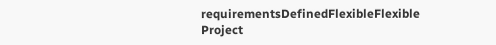requirementsDefinedFlexibleFlexible
Project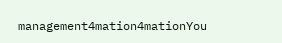management4mation4mationYou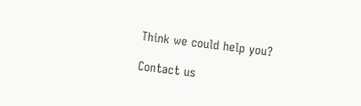Think we could help you?

Contact us